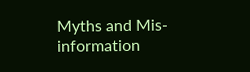Myths and Mis-information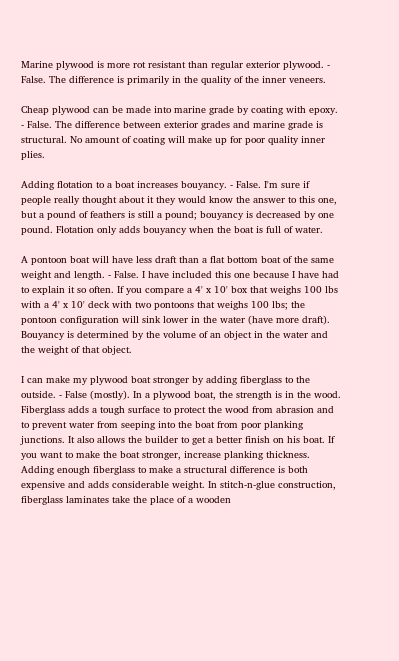Marine plywood is more rot resistant than regular exterior plywood. - False. The difference is primarily in the quality of the inner veneers.

Cheap plywood can be made into marine grade by coating with epoxy. - False. The difference between exterior grades and marine grade is structural. No amount of coating will make up for poor quality inner plies.

Adding flotation to a boat increases bouyancy. - False. I'm sure if people really thought about it they would know the answer to this one, but a pound of feathers is still a pound; bouyancy is decreased by one pound. Flotation only adds bouyancy when the boat is full of water.

A pontoon boat will have less draft than a flat bottom boat of the same weight and length. - False. I have included this one because I have had to explain it so often. If you compare a 4' x 10' box that weighs 100 lbs with a 4' x 10' deck with two pontoons that weighs 100 lbs; the pontoon configuration will sink lower in the water (have more draft). Bouyancy is determined by the volume of an object in the water and the weight of that object.

I can make my plywood boat stronger by adding fiberglass to the outside. - False (mostly). In a plywood boat, the strength is in the wood. Fiberglass adds a tough surface to protect the wood from abrasion and to prevent water from seeping into the boat from poor planking junctions. It also allows the builder to get a better finish on his boat. If you want to make the boat stronger, increase planking thickness. Adding enough fiberglass to make a structural difference is both expensive and adds considerable weight. In stitch-n-glue construction, fiberglass laminates take the place of a wooden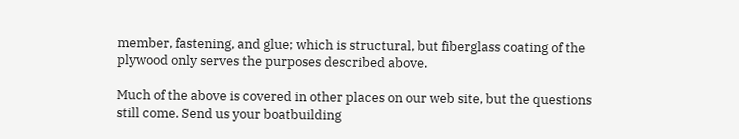member, fastening, and glue; which is structural, but fiberglass coating of the plywood only serves the purposes described above.

Much of the above is covered in other places on our web site, but the questions still come. Send us your boatbuilding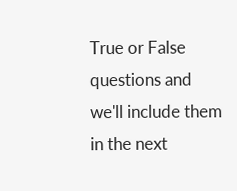True or False questions and we'll include them in the next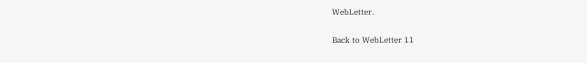WebLetter.

Back to WebLetter 11